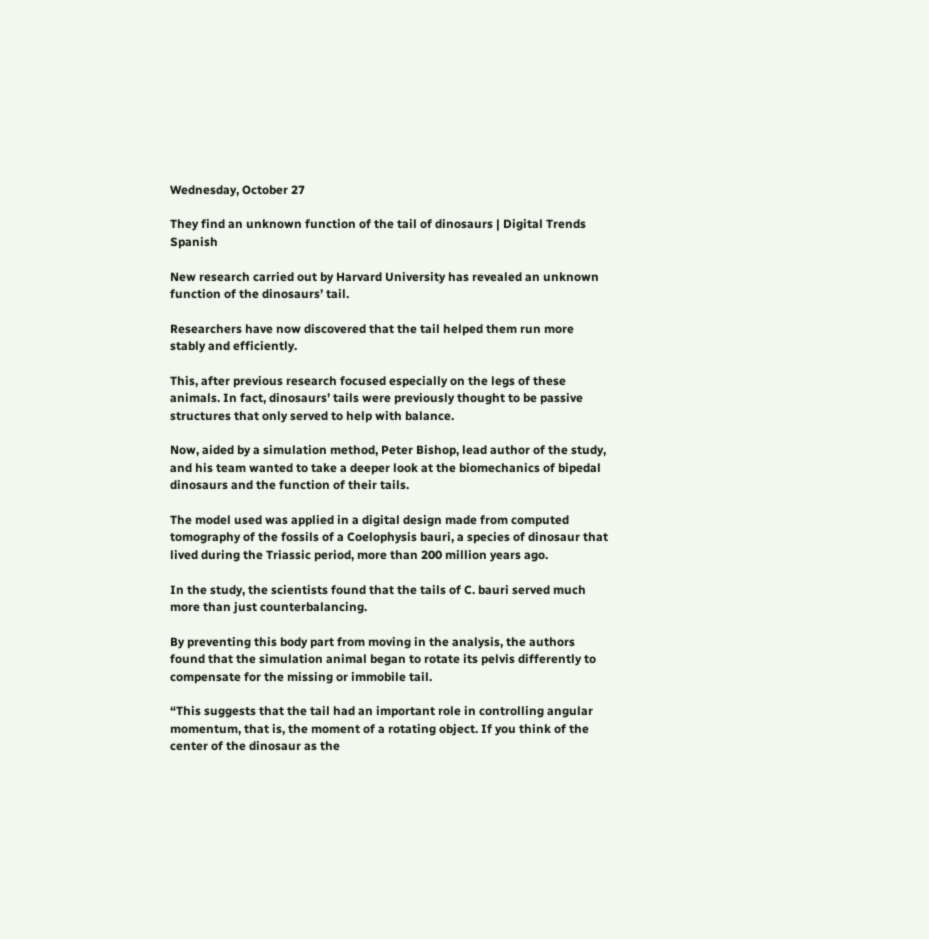Wednesday, October 27

They find an unknown function of the tail of dinosaurs | Digital Trends Spanish

New research carried out by Harvard University has revealed an unknown function of the dinosaurs’ tail.

Researchers have now discovered that the tail helped them run more stably and efficiently.

This, after previous research focused especially on the legs of these animals. In fact, dinosaurs’ tails were previously thought to be passive structures that only served to help with balance.

Now, aided by a simulation method, Peter Bishop, lead author of the study, and his team wanted to take a deeper look at the biomechanics of bipedal dinosaurs and the function of their tails.

The model used was applied in a digital design made from computed tomography of the fossils of a Coelophysis bauri, a species of dinosaur that lived during the Triassic period, more than 200 million years ago.

In the study, the scientists found that the tails of C. bauri served much more than just counterbalancing.

By preventing this body part from moving in the analysis, the authors found that the simulation animal began to rotate its pelvis differently to compensate for the missing or immobile tail.

“This suggests that the tail had an important role in controlling angular momentum, that is, the moment of a rotating object. If you think of the center of the dinosaur as the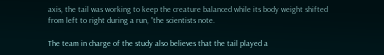axis, the tail was working to keep the creature balanced while its body weight shifted from left to right during a run, ”the scientists note.

The team in charge of the study also believes that the tail played a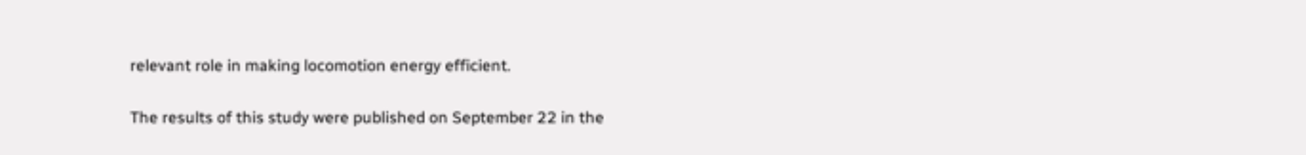relevant role in making locomotion energy efficient.

The results of this study were published on September 22 in the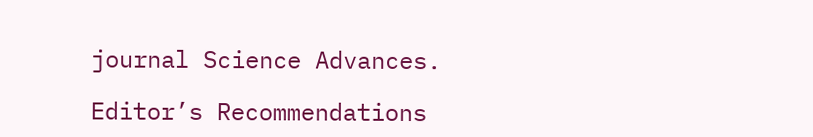journal Science Advances.

Editor’s Recommendations